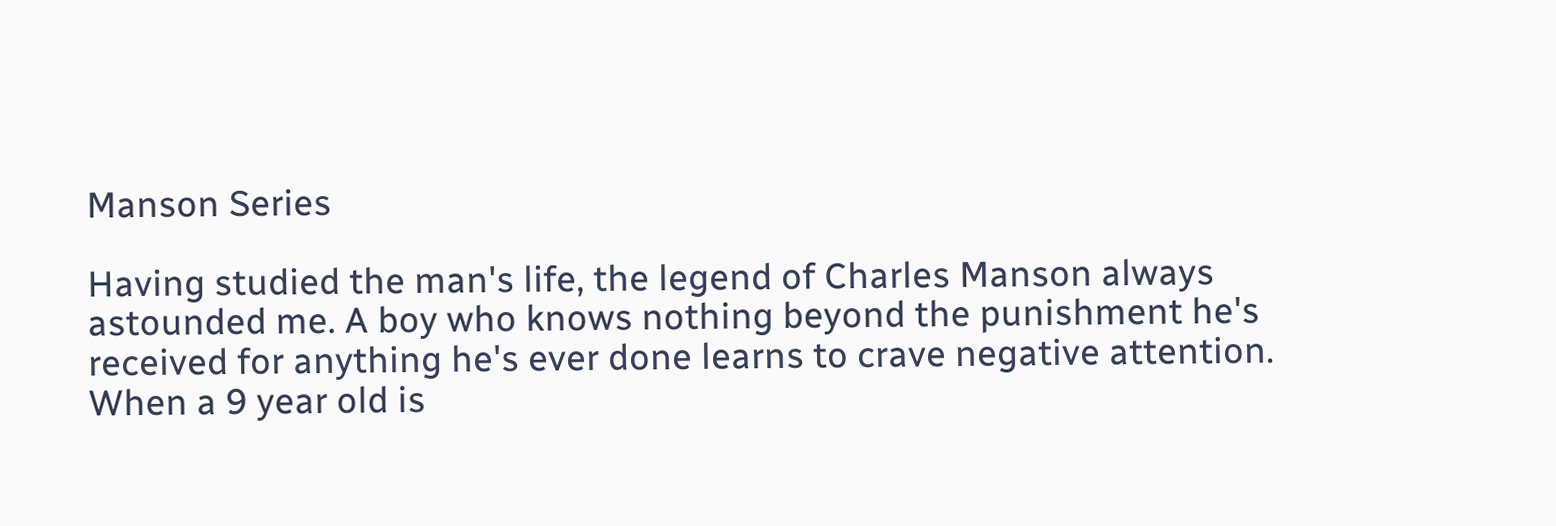Manson Series

Having studied the man's life, the legend of Charles Manson always astounded me. A boy who knows nothing beyond the punishment he's received for anything he's ever done learns to crave negative attention. When a 9 year old is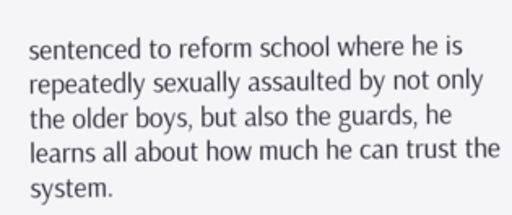sentenced to reform school where he is repeatedly sexually assaulted by not only the older boys, but also the guards, he learns all about how much he can trust the system.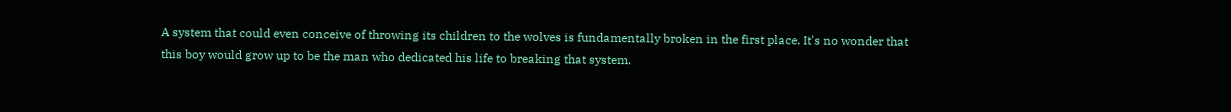A system that could even conceive of throwing its children to the wolves is fundamentally broken in the first place. It's no wonder that this boy would grow up to be the man who dedicated his life to breaking that system.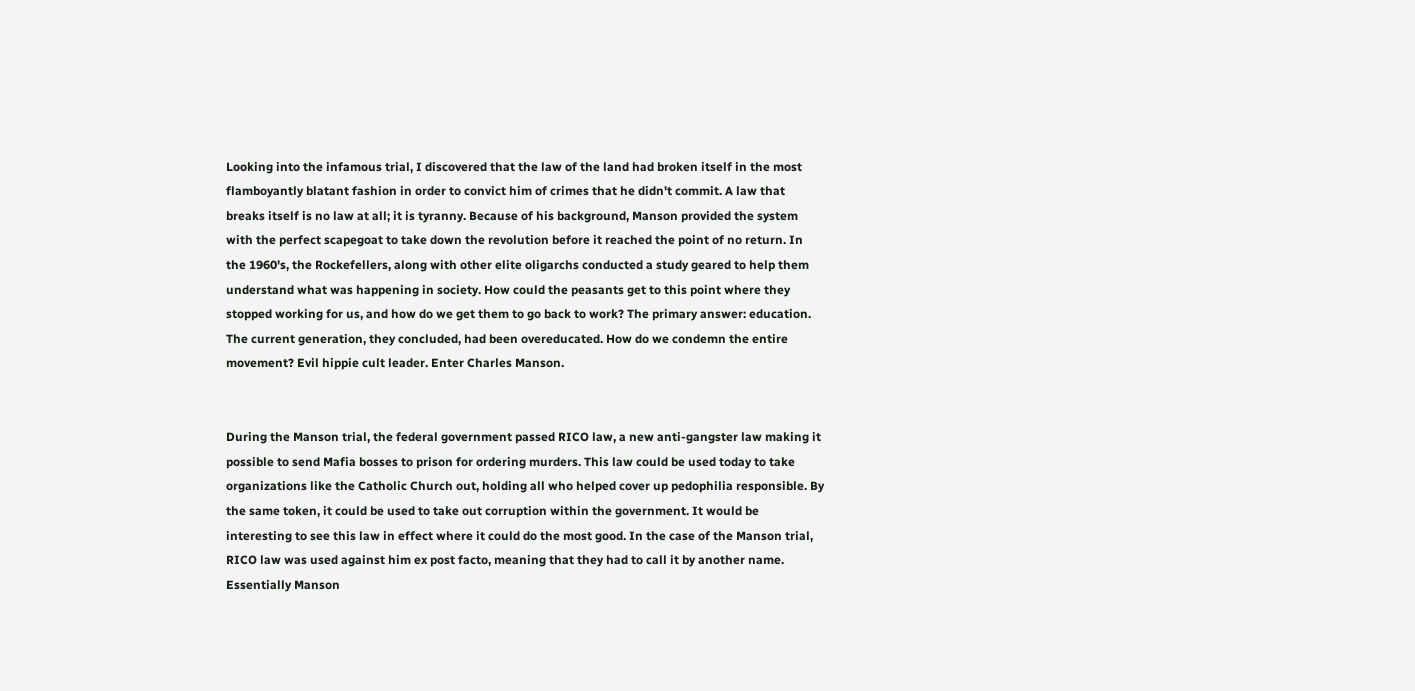Looking into the infamous trial, I discovered that the law of the land had broken itself in the most flamboyantly blatant fashion in order to convict him of crimes that he didn't commit. A law that breaks itself is no law at all; it is tyranny. Because of his background, Manson provided the system with the perfect scapegoat to take down the revolution before it reached the point of no return. In the 1960's, the Rockefellers, along with other elite oligarchs conducted a study geared to help them understand what was happening in society. How could the peasants get to this point where they stopped working for us, and how do we get them to go back to work? The primary answer: education. The current generation, they concluded, had been overeducated. How do we condemn the entire movement? Evil hippie cult leader. Enter Charles Manson.


During the Manson trial, the federal government passed RICO law, a new anti-gangster law making it possible to send Mafia bosses to prison for ordering murders. This law could be used today to take organizations like the Catholic Church out, holding all who helped cover up pedophilia responsible. By the same token, it could be used to take out corruption within the government. It would be interesting to see this law in effect where it could do the most good. In the case of the Manson trial, RICO law was used against him ex post facto, meaning that they had to call it by another name. Essentially Manson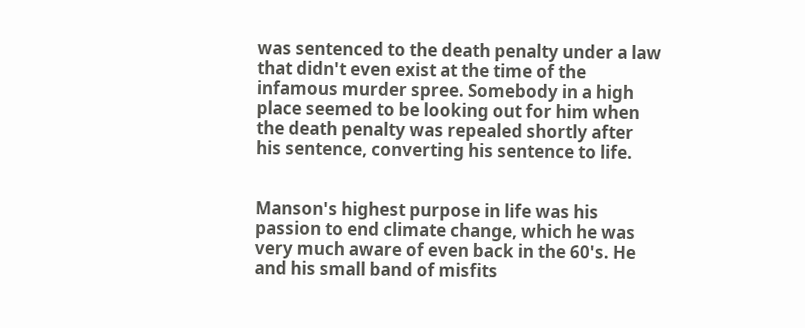was sentenced to the death penalty under a law that didn't even exist at the time of the infamous murder spree. Somebody in a high place seemed to be looking out for him when the death penalty was repealed shortly after his sentence, converting his sentence to life.


Manson's highest purpose in life was his passion to end climate change, which he was very much aware of even back in the 60's. He and his small band of misfits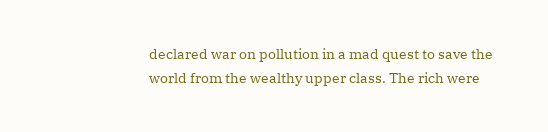declared war on pollution in a mad quest to save the world from the wealthy upper class. The rich were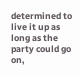determined to live it up as long as the party could go on,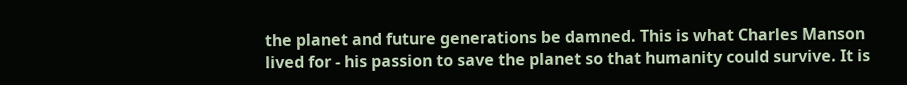the planet and future generations be damned. This is what Charles Manson lived for - his passion to save the planet so that humanity could survive. It is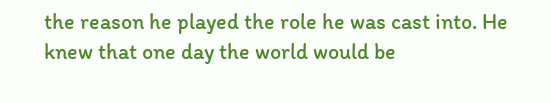the reason he played the role he was cast into. He knew that one day the world would be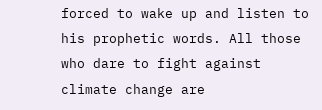forced to wake up and listen to his prophetic words. All those who dare to fight against climate change are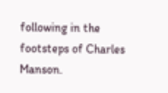following in the footsteps of Charles Manson.